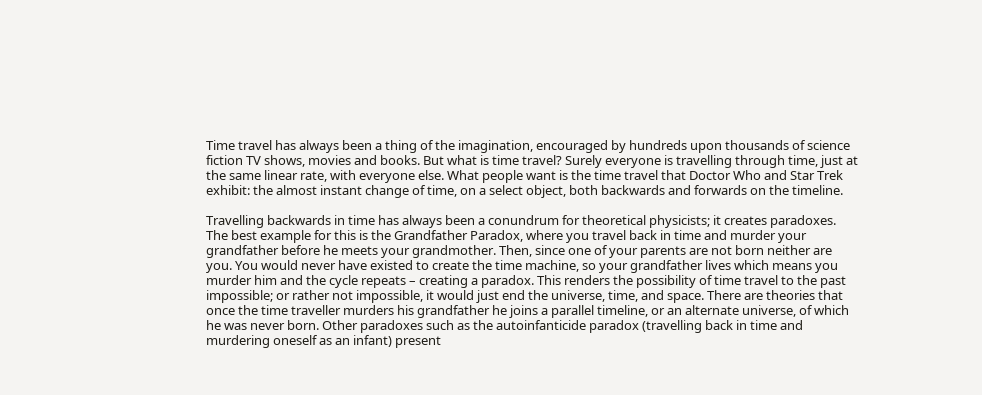Time travel has always been a thing of the imagination, encouraged by hundreds upon thousands of science fiction TV shows, movies and books. But what is time travel? Surely everyone is travelling through time, just at the same linear rate, with everyone else. What people want is the time travel that Doctor Who and Star Trek exhibit: the almost instant change of time, on a select object, both backwards and forwards on the timeline.

Travelling backwards in time has always been a conundrum for theoretical physicists; it creates paradoxes. The best example for this is the Grandfather Paradox, where you travel back in time and murder your grandfather before he meets your grandmother. Then, since one of your parents are not born neither are you. You would never have existed to create the time machine, so your grandfather lives which means you murder him and the cycle repeats – creating a paradox. This renders the possibility of time travel to the past impossible; or rather not impossible, it would just end the universe, time, and space. There are theories that once the time traveller murders his grandfather he joins a parallel timeline, or an alternate universe, of which he was never born. Other paradoxes such as the autoinfanticide paradox (travelling back in time and murdering oneself as an infant) present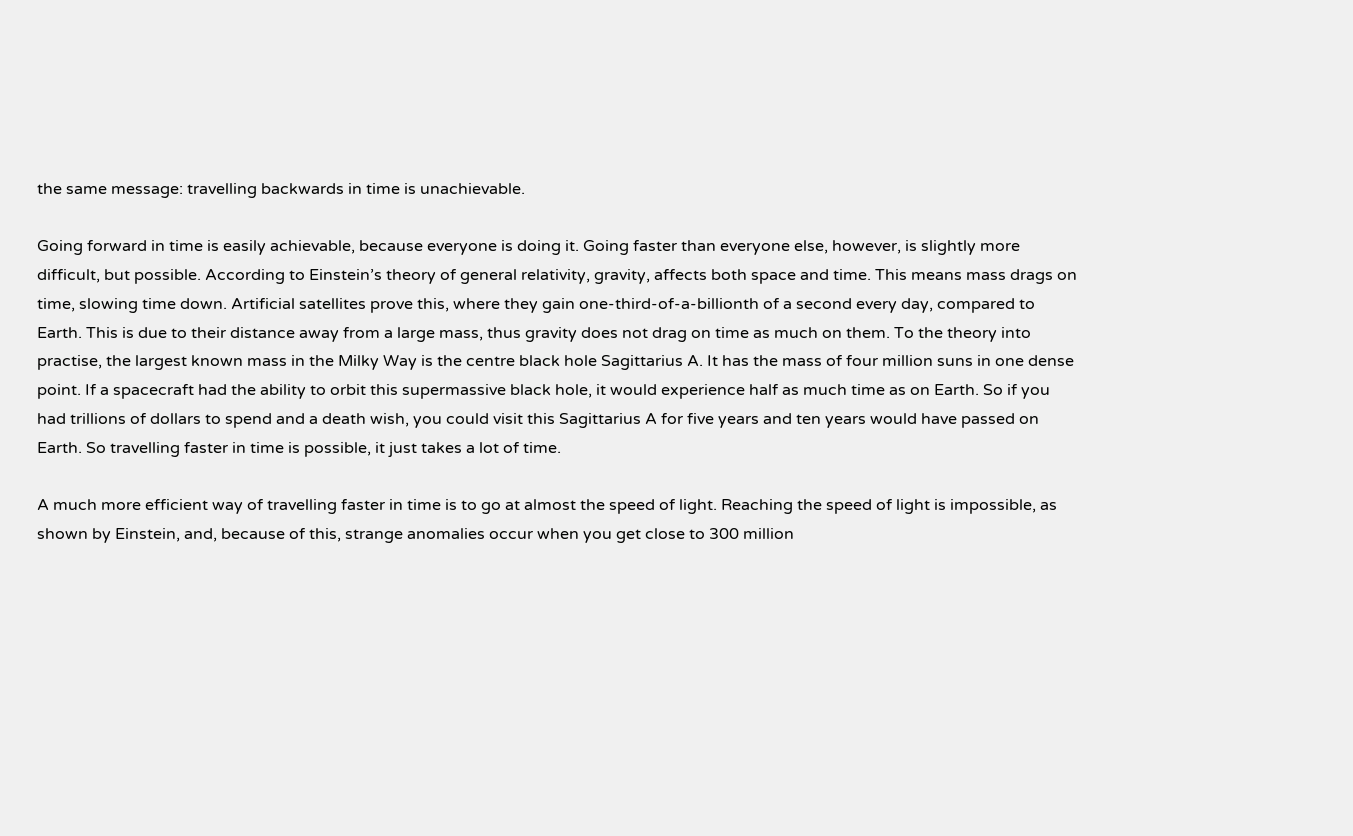the same message: travelling backwards in time is unachievable.

Going forward in time is easily achievable, because everyone is doing it. Going faster than everyone else, however, is slightly more difficult, but possible. According to Einstein’s theory of general relativity, gravity, affects both space and time. This means mass drags on time, slowing time down. Artificial satellites prove this, where they gain one-third-of-a-billionth of a second every day, compared to Earth. This is due to their distance away from a large mass, thus gravity does not drag on time as much on them. To the theory into practise, the largest known mass in the Milky Way is the centre black hole Sagittarius A. It has the mass of four million suns in one dense point. If a spacecraft had the ability to orbit this supermassive black hole, it would experience half as much time as on Earth. So if you had trillions of dollars to spend and a death wish, you could visit this Sagittarius A for five years and ten years would have passed on Earth. So travelling faster in time is possible, it just takes a lot of time.

A much more efficient way of travelling faster in time is to go at almost the speed of light. Reaching the speed of light is impossible, as shown by Einstein, and, because of this, strange anomalies occur when you get close to 300 million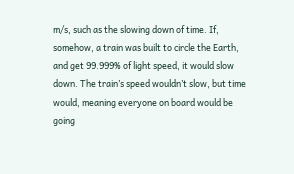m/s, such as the slowing down of time. If, somehow, a train was built to circle the Earth, and get 99.999% of light speed, it would slow down. The train’s speed wouldn’t slow, but time would, meaning everyone on board would be going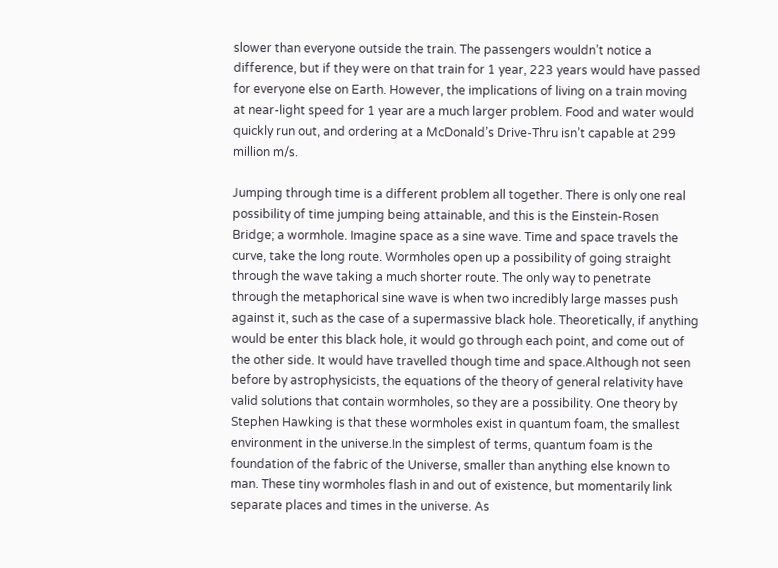slower than everyone outside the train. The passengers wouldn’t notice a difference, but if they were on that train for 1 year, 223 years would have passed for everyone else on Earth. However, the implications of living on a train moving at near-light speed for 1 year are a much larger problem. Food and water would quickly run out, and ordering at a McDonald’s Drive-Thru isn’t capable at 299 million m/s.

Jumping through time is a different problem all together. There is only one real possibility of time jumping being attainable, and this is the Einstein-Rosen Bridge; a wormhole. Imagine space as a sine wave. Time and space travels the curve, take the long route. Wormholes open up a possibility of going straight through the wave taking a much shorter route. The only way to penetrate through the metaphorical sine wave is when two incredibly large masses push against it, such as the case of a supermassive black hole. Theoretically, if anything would be enter this black hole, it would go through each point, and come out of the other side. It would have travelled though time and space.Although not seen before by astrophysicists, the equations of the theory of general relativity have valid solutions that contain wormholes, so they are a possibility. One theory by Stephen Hawking is that these wormholes exist in quantum foam, the smallest environment in the universe.In the simplest of terms, quantum foam is the foundation of the fabric of the Universe, smaller than anything else known to man. These tiny wormholes flash in and out of existence, but momentarily link separate places and times in the universe. As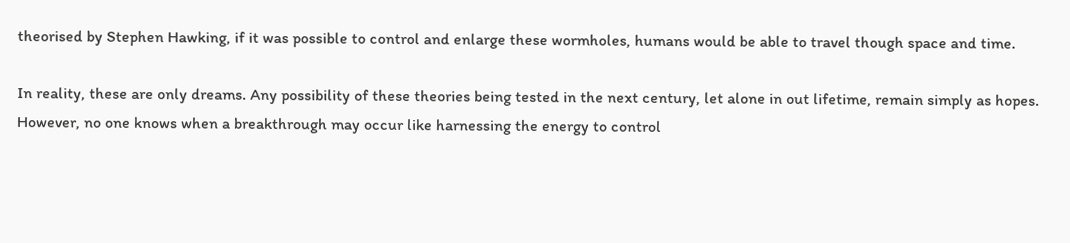theorised by Stephen Hawking, if it was possible to control and enlarge these wormholes, humans would be able to travel though space and time.

In reality, these are only dreams. Any possibility of these theories being tested in the next century, let alone in out lifetime, remain simply as hopes. However, no one knows when a breakthrough may occur like harnessing the energy to control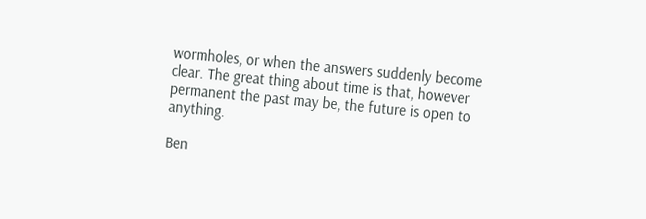wormholes, or when the answers suddenly become clear. The great thing about time is that, however permanent the past may be, the future is open to anything.

Ben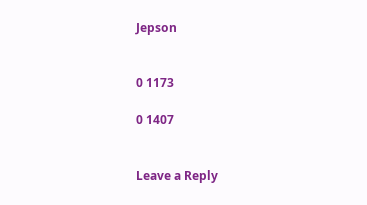Jepson


0 1173

0 1407


Leave a Reply